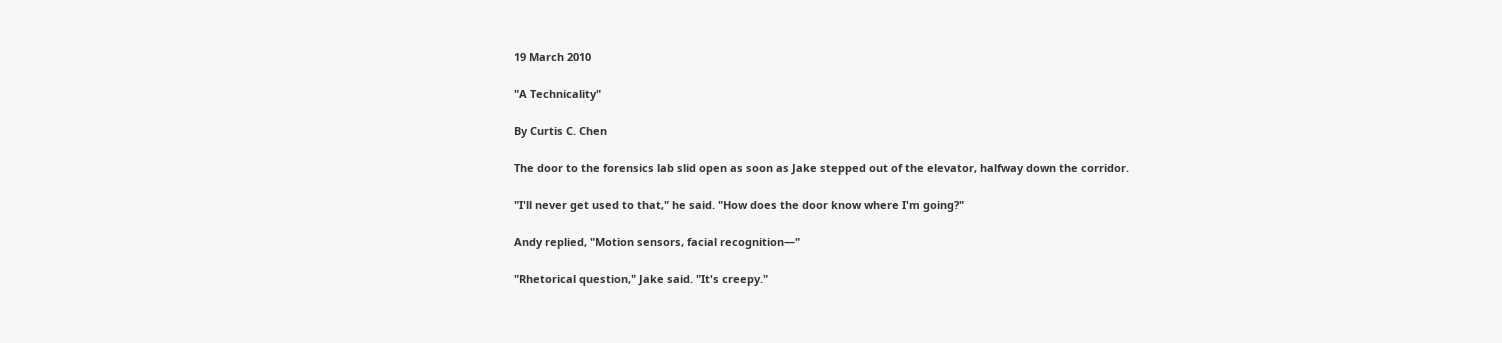19 March 2010

"A Technicality"

By Curtis C. Chen

The door to the forensics lab slid open as soon as Jake stepped out of the elevator, halfway down the corridor.

"I'll never get used to that," he said. "How does the door know where I'm going?"

Andy replied, "Motion sensors, facial recognition—"

"Rhetorical question," Jake said. "It's creepy."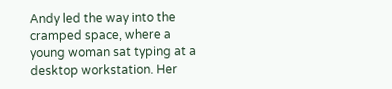Andy led the way into the cramped space, where a young woman sat typing at a desktop workstation. Her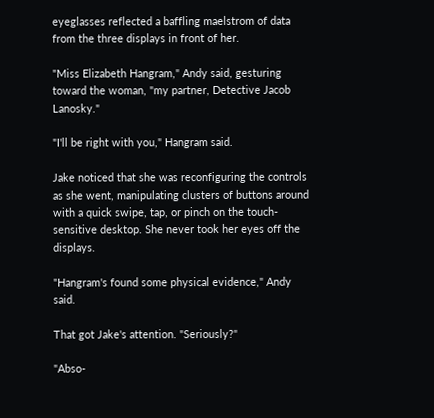eyeglasses reflected a baffling maelstrom of data from the three displays in front of her.

"Miss Elizabeth Hangram," Andy said, gesturing toward the woman, "my partner, Detective Jacob Lanosky."

"I'll be right with you," Hangram said.

Jake noticed that she was reconfiguring the controls as she went, manipulating clusters of buttons around with a quick swipe, tap, or pinch on the touch-sensitive desktop. She never took her eyes off the displays.

"Hangram's found some physical evidence," Andy said.

That got Jake's attention. "Seriously?"

"Abso-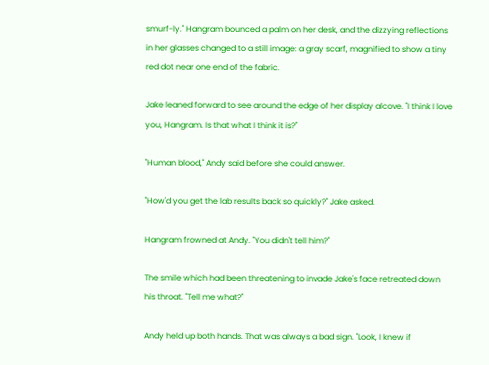smurf-ly." Hangram bounced a palm on her desk, and the dizzying reflections in her glasses changed to a still image: a gray scarf, magnified to show a tiny red dot near one end of the fabric.

Jake leaned forward to see around the edge of her display alcove. "I think I love you, Hangram. Is that what I think it is?"

"Human blood," Andy said before she could answer.

"How'd you get the lab results back so quickly?" Jake asked.

Hangram frowned at Andy. "You didn't tell him?"

The smile which had been threatening to invade Jake's face retreated down his throat. "Tell me what?"

Andy held up both hands. That was always a bad sign. "Look, I knew if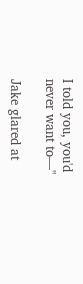I told you, you'd never want to—"

Jake glared at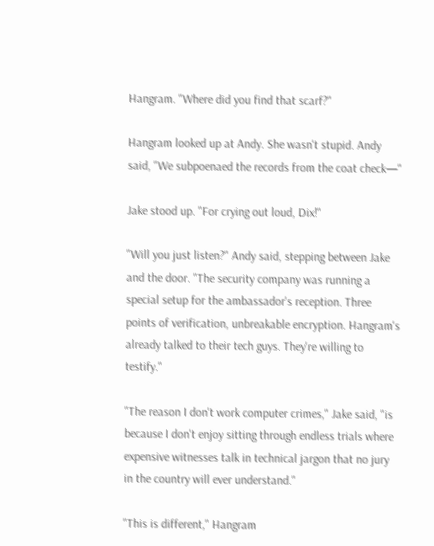Hangram. "Where did you find that scarf?"

Hangram looked up at Andy. She wasn't stupid. Andy said, "We subpoenaed the records from the coat check—"

Jake stood up. "For crying out loud, Dix!"

"Will you just listen?" Andy said, stepping between Jake and the door. "The security company was running a special setup for the ambassador's reception. Three points of verification, unbreakable encryption. Hangram's already talked to their tech guys. They're willing to testify."

"The reason I don't work computer crimes," Jake said, "is because I don't enjoy sitting through endless trials where expensive witnesses talk in technical jargon that no jury in the country will ever understand."

"This is different," Hangram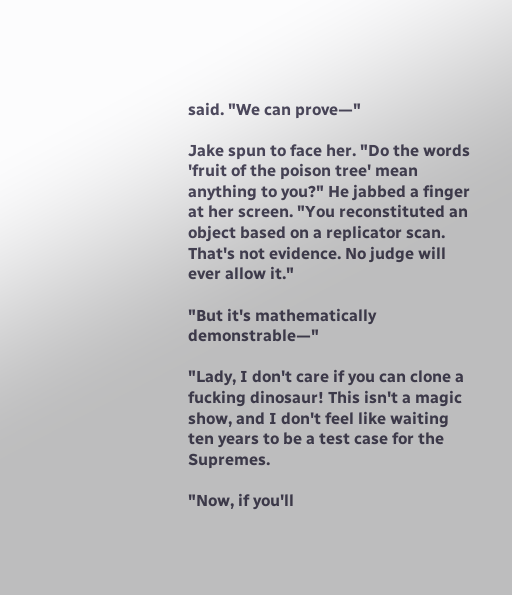said. "We can prove—"

Jake spun to face her. "Do the words 'fruit of the poison tree' mean anything to you?" He jabbed a finger at her screen. "You reconstituted an object based on a replicator scan. That's not evidence. No judge will ever allow it."

"But it's mathematically demonstrable—"

"Lady, I don't care if you can clone a fucking dinosaur! This isn't a magic show, and I don't feel like waiting ten years to be a test case for the Supremes.

"Now, if you'll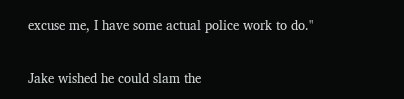excuse me, I have some actual police work to do."

Jake wished he could slam the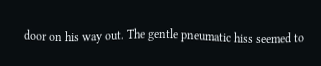door on his way out. The gentle pneumatic hiss seemed to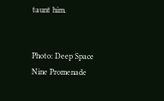taunt him.


Photo: Deep Space Nine Promenade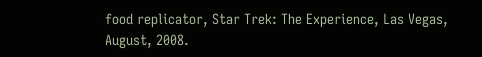food replicator, Star Trek: The Experience, Las Vegas, August, 2008.